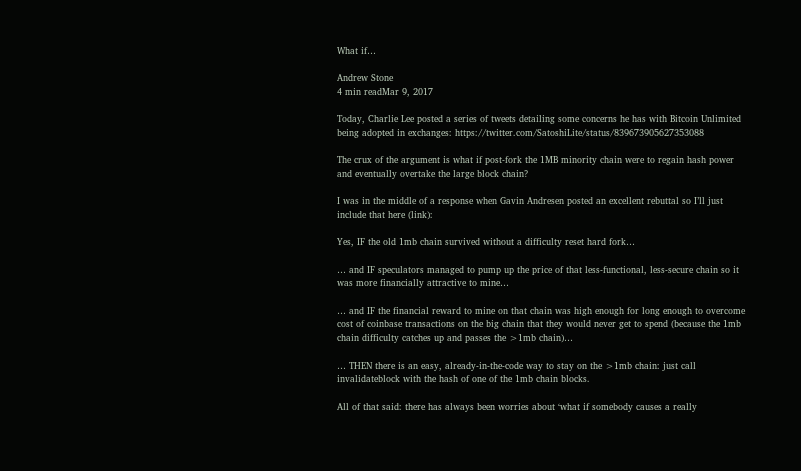What if…

Andrew Stone
4 min readMar 9, 2017

Today, Charlie Lee posted a series of tweets detailing some concerns he has with Bitcoin Unlimited being adopted in exchanges: https://twitter.com/SatoshiLite/status/839673905627353088

The crux of the argument is what if post-fork the 1MB minority chain were to regain hash power and eventually overtake the large block chain?

I was in the middle of a response when Gavin Andresen posted an excellent rebuttal so I’ll just include that here (link):

Yes, IF the old 1mb chain survived without a difficulty reset hard fork…

… and IF speculators managed to pump up the price of that less-functional, less-secure chain so it was more financially attractive to mine…

… and IF the financial reward to mine on that chain was high enough for long enough to overcome cost of coinbase transactions on the big chain that they would never get to spend (because the 1mb chain difficulty catches up and passes the >1mb chain)…

… THEN there is an easy, already-in-the-code way to stay on the >1mb chain: just call invalidateblock with the hash of one of the 1mb chain blocks.

All of that said: there has always been worries about ‘what if somebody causes a really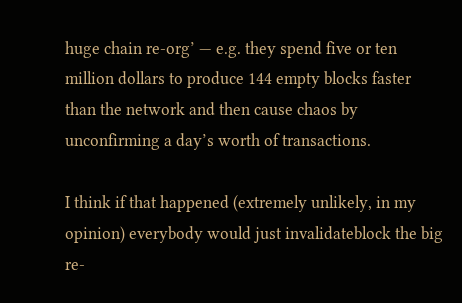huge chain re-org’ — e.g. they spend five or ten million dollars to produce 144 empty blocks faster than the network and then cause chaos by unconfirming a day’s worth of transactions.

I think if that happened (extremely unlikely, in my opinion) everybody would just invalidateblock the big re-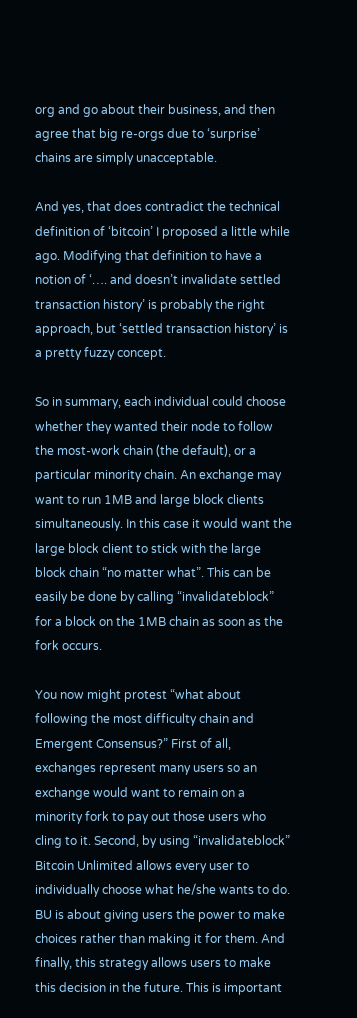org and go about their business, and then agree that big re-orgs due to ‘surprise’ chains are simply unacceptable.

And yes, that does contradict the technical definition of ‘bitcoin’ I proposed a little while ago. Modifying that definition to have a notion of ‘…. and doesn’t invalidate settled transaction history’ is probably the right approach, but ‘settled transaction history’ is a pretty fuzzy concept.

So in summary, each individual could choose whether they wanted their node to follow the most-work chain (the default), or a particular minority chain. An exchange may want to run 1MB and large block clients simultaneously. In this case it would want the large block client to stick with the large block chain “no matter what”. This can be easily be done by calling “invalidateblock” for a block on the 1MB chain as soon as the fork occurs.

You now might protest “what about following the most difficulty chain and Emergent Consensus?” First of all, exchanges represent many users so an exchange would want to remain on a minority fork to pay out those users who cling to it. Second, by using “invalidateblock” Bitcoin Unlimited allows every user to individually choose what he/she wants to do. BU is about giving users the power to make choices rather than making it for them. And finally, this strategy allows users to make this decision in the future. This is important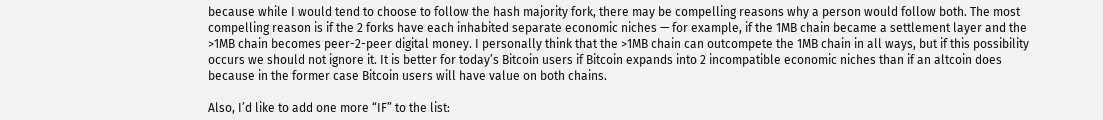because while I would tend to choose to follow the hash majority fork, there may be compelling reasons why a person would follow both. The most compelling reason is if the 2 forks have each inhabited separate economic niches — for example, if the 1MB chain became a settlement layer and the >1MB chain becomes peer-2-peer digital money. I personally think that the >1MB chain can outcompete the 1MB chain in all ways, but if this possibility occurs we should not ignore it. It is better for today’s Bitcoin users if Bitcoin expands into 2 incompatible economic niches than if an altcoin does because in the former case Bitcoin users will have value on both chains.

Also, I’d like to add one more “IF” to the list: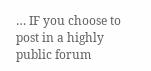… IF you choose to post in a highly public forum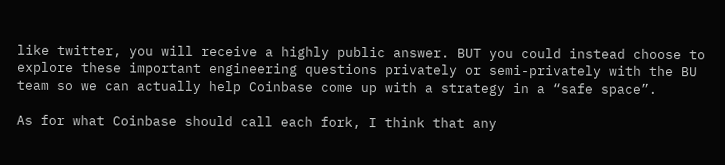like twitter, you will receive a highly public answer. BUT you could instead choose to explore these important engineering questions privately or semi-privately with the BU team so we can actually help Coinbase come up with a strategy in a “safe space”.

As for what Coinbase should call each fork, I think that any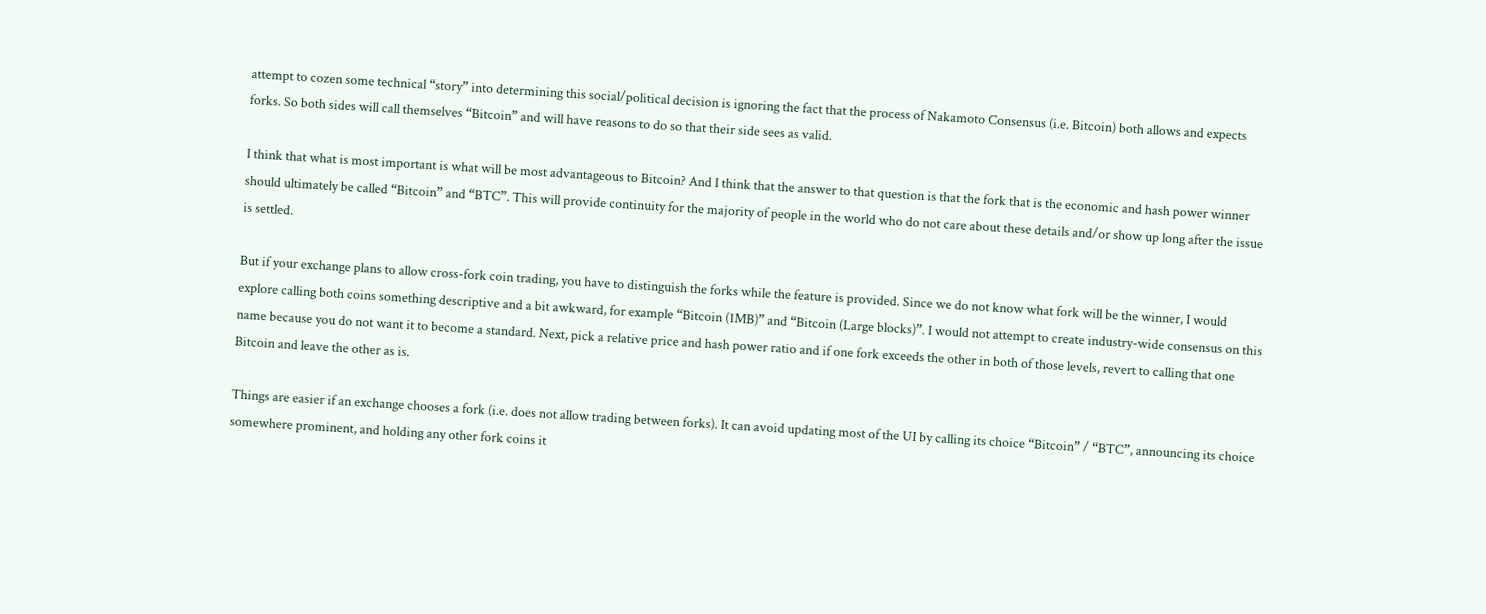attempt to cozen some technical “story” into determining this social/political decision is ignoring the fact that the process of Nakamoto Consensus (i.e. Bitcoin) both allows and expects forks. So both sides will call themselves “Bitcoin” and will have reasons to do so that their side sees as valid.

I think that what is most important is what will be most advantageous to Bitcoin? And I think that the answer to that question is that the fork that is the economic and hash power winner should ultimately be called “Bitcoin” and “BTC”. This will provide continuity for the majority of people in the world who do not care about these details and/or show up long after the issue is settled.

But if your exchange plans to allow cross-fork coin trading, you have to distinguish the forks while the feature is provided. Since we do not know what fork will be the winner, I would explore calling both coins something descriptive and a bit awkward, for example “Bitcoin (1MB)” and “Bitcoin (Large blocks)”. I would not attempt to create industry-wide consensus on this name because you do not want it to become a standard. Next, pick a relative price and hash power ratio and if one fork exceeds the other in both of those levels, revert to calling that one Bitcoin and leave the other as is.

Things are easier if an exchange chooses a fork (i.e. does not allow trading between forks). It can avoid updating most of the UI by calling its choice “Bitcoin” / “BTC”, announcing its choice somewhere prominent, and holding any other fork coins it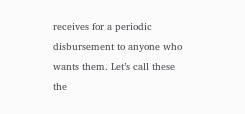receives for a periodic disbursement to anyone who wants them. Let’s call these the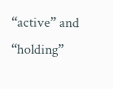“active” and “holding”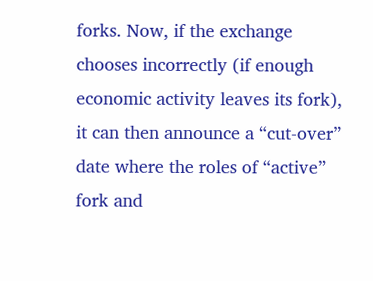forks. Now, if the exchange chooses incorrectly (if enough economic activity leaves its fork), it can then announce a “cut-over” date where the roles of “active” fork and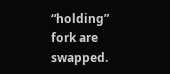“holding” fork are swapped.